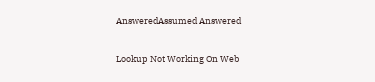AnsweredAssumed Answered

Lookup Not Working On Web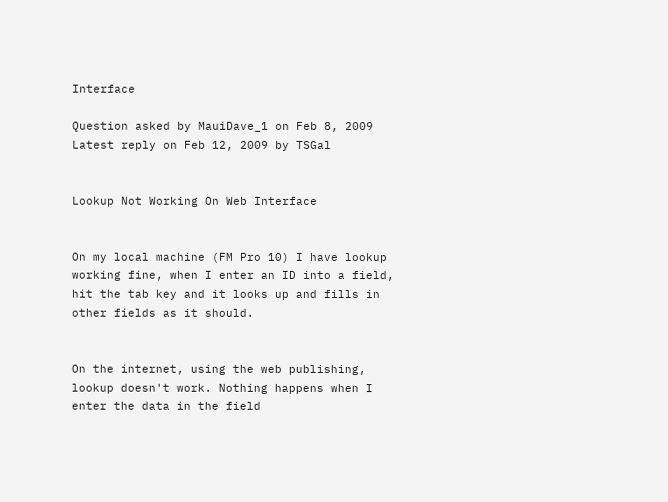Interface

Question asked by MauiDave_1 on Feb 8, 2009
Latest reply on Feb 12, 2009 by TSGal


Lookup Not Working On Web Interface


On my local machine (FM Pro 10) I have lookup working fine, when I enter an ID into a field, hit the tab key and it looks up and fills in other fields as it should.


On the internet, using the web publishing, lookup doesn't work. Nothing happens when I enter the data in the field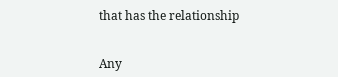that has the relationship


Any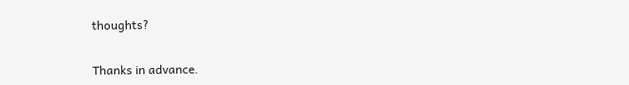thoughts?


Thanks in advance.